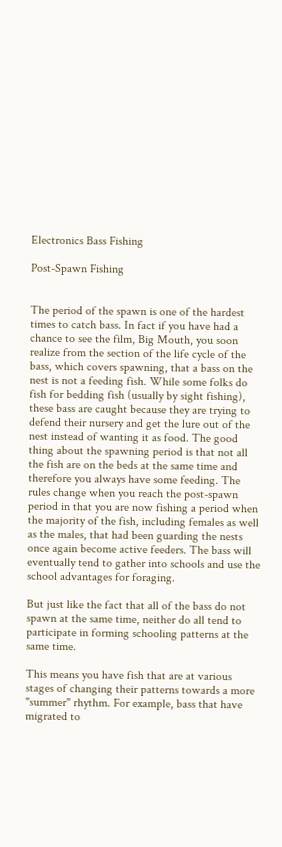Electronics Bass Fishing

Post-Spawn Fishing


The period of the spawn is one of the hardest times to catch bass. In fact if you have had a chance to see the film, Big Mouth, you soon realize from the section of the life cycle of the bass, which covers spawning, that a bass on the nest is not a feeding fish. While some folks do fish for bedding fish (usually by sight fishing), these bass are caught because they are trying to defend their nursery and get the lure out of the nest instead of wanting it as food. The good thing about the spawning period is that not all the fish are on the beds at the same time and therefore you always have some feeding. The rules change when you reach the post-spawn period in that you are now fishing a period when the majority of the fish, including females as well as the males, that had been guarding the nests once again become active feeders. The bass will eventually tend to gather into schools and use the school advantages for foraging.

But just like the fact that all of the bass do not spawn at the same time, neither do all tend to participate in forming schooling patterns at the same time.

This means you have fish that are at various stages of changing their patterns towards a more "summer" rhythm. For example, bass that have migrated to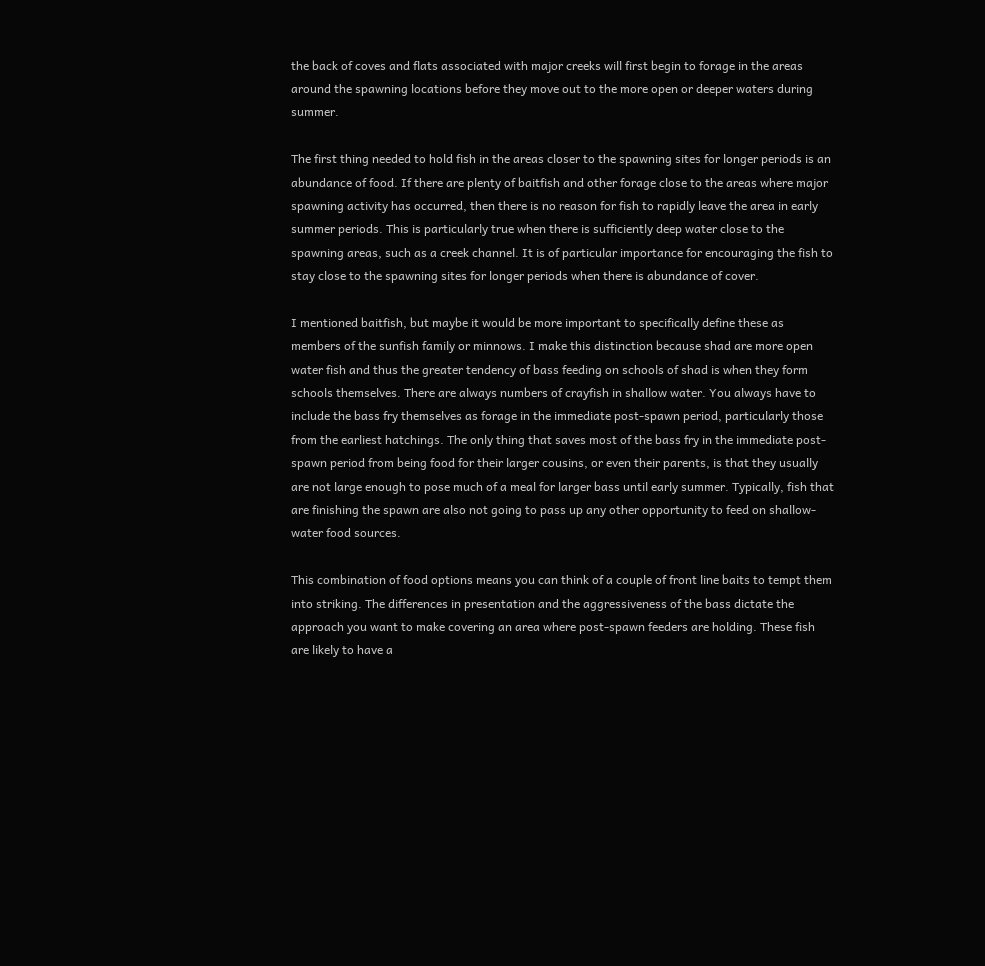the back of coves and flats associated with major creeks will first begin to forage in the areas around the spawning locations before they move out to the more open or deeper waters during summer.

The first thing needed to hold fish in the areas closer to the spawning sites for longer periods is an abundance of food. If there are plenty of baitfish and other forage close to the areas where major spawning activity has occurred, then there is no reason for fish to rapidly leave the area in early summer periods. This is particularly true when there is sufficiently deep water close to the spawning areas, such as a creek channel. It is of particular importance for encouraging the fish to stay close to the spawning sites for longer periods when there is abundance of cover.

I mentioned baitfish, but maybe it would be more important to specifically define these as members of the sunfish family or minnows. I make this distinction because shad are more open water fish and thus the greater tendency of bass feeding on schools of shad is when they form schools themselves. There are always numbers of crayfish in shallow water. You always have to include the bass fry themselves as forage in the immediate post-spawn period, particularly those from the earliest hatchings. The only thing that saves most of the bass fry in the immediate post-spawn period from being food for their larger cousins, or even their parents, is that they usually are not large enough to pose much of a meal for larger bass until early summer. Typically, fish that are finishing the spawn are also not going to pass up any other opportunity to feed on shallow-water food sources.

This combination of food options means you can think of a couple of front line baits to tempt them into striking. The differences in presentation and the aggressiveness of the bass dictate the approach you want to make covering an area where post-spawn feeders are holding. These fish are likely to have a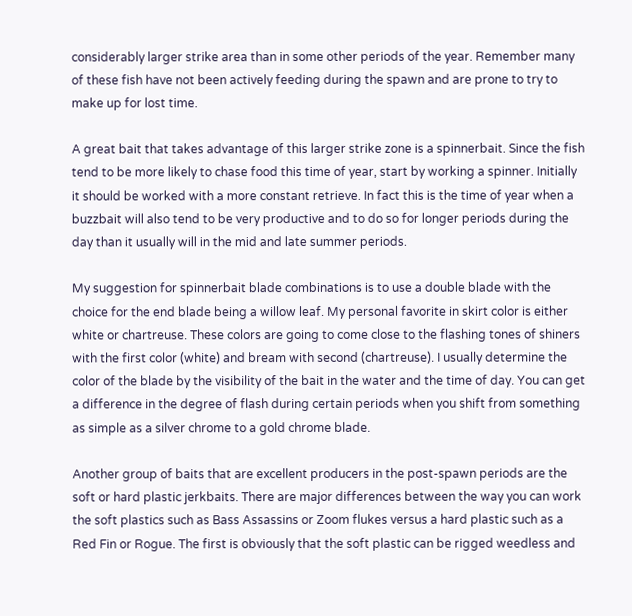considerably larger strike area than in some other periods of the year. Remember many of these fish have not been actively feeding during the spawn and are prone to try to make up for lost time.

A great bait that takes advantage of this larger strike zone is a spinnerbait. Since the fish tend to be more likely to chase food this time of year, start by working a spinner. Initially it should be worked with a more constant retrieve. In fact this is the time of year when a buzzbait will also tend to be very productive and to do so for longer periods during the day than it usually will in the mid and late summer periods.

My suggestion for spinnerbait blade combinations is to use a double blade with the choice for the end blade being a willow leaf. My personal favorite in skirt color is either white or chartreuse. These colors are going to come close to the flashing tones of shiners with the first color (white) and bream with second (chartreuse). I usually determine the color of the blade by the visibility of the bait in the water and the time of day. You can get a difference in the degree of flash during certain periods when you shift from something as simple as a silver chrome to a gold chrome blade.

Another group of baits that are excellent producers in the post-spawn periods are the soft or hard plastic jerkbaits. There are major differences between the way you can work the soft plastics such as Bass Assassins or Zoom flukes versus a hard plastic such as a Red Fin or Rogue. The first is obviously that the soft plastic can be rigged weedless and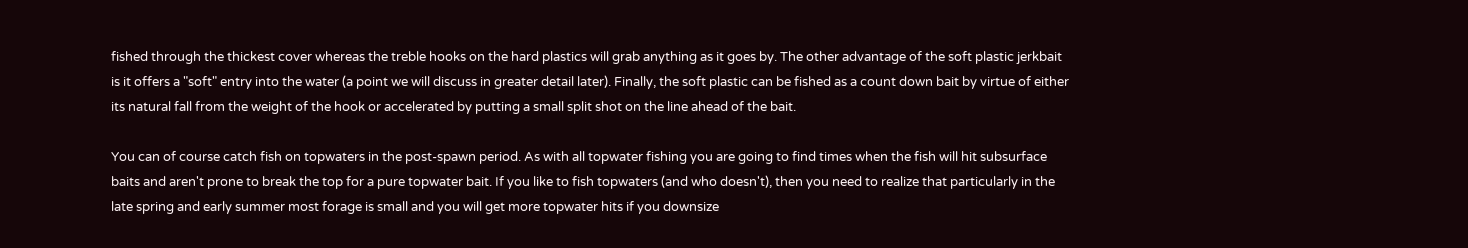fished through the thickest cover whereas the treble hooks on the hard plastics will grab anything as it goes by. The other advantage of the soft plastic jerkbait is it offers a "soft" entry into the water (a point we will discuss in greater detail later). Finally, the soft plastic can be fished as a count down bait by virtue of either its natural fall from the weight of the hook or accelerated by putting a small split shot on the line ahead of the bait.

You can of course catch fish on topwaters in the post-spawn period. As with all topwater fishing you are going to find times when the fish will hit subsurface baits and aren't prone to break the top for a pure topwater bait. If you like to fish topwaters (and who doesn't), then you need to realize that particularly in the late spring and early summer most forage is small and you will get more topwater hits if you downsize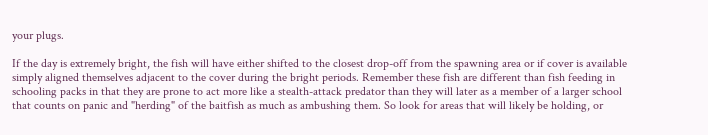your plugs.

If the day is extremely bright, the fish will have either shifted to the closest drop-off from the spawning area or if cover is available simply aligned themselves adjacent to the cover during the bright periods. Remember these fish are different than fish feeding in schooling packs in that they are prone to act more like a stealth-attack predator than they will later as a member of a larger school that counts on panic and "herding" of the baitfish as much as ambushing them. So look for areas that will likely be holding, or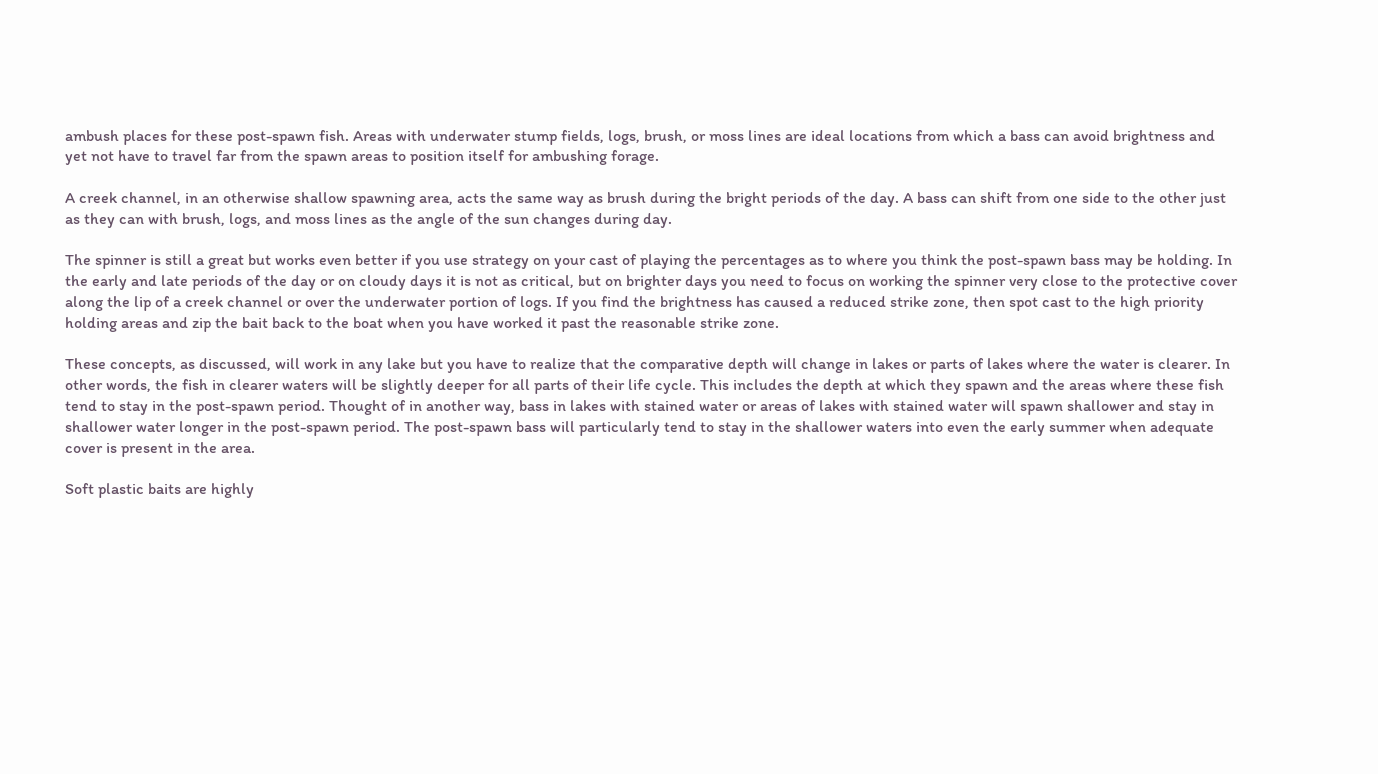ambush places for these post-spawn fish. Areas with underwater stump fields, logs, brush, or moss lines are ideal locations from which a bass can avoid brightness and yet not have to travel far from the spawn areas to position itself for ambushing forage.

A creek channel, in an otherwise shallow spawning area, acts the same way as brush during the bright periods of the day. A bass can shift from one side to the other just as they can with brush, logs, and moss lines as the angle of the sun changes during day.

The spinner is still a great but works even better if you use strategy on your cast of playing the percentages as to where you think the post-spawn bass may be holding. In the early and late periods of the day or on cloudy days it is not as critical, but on brighter days you need to focus on working the spinner very close to the protective cover along the lip of a creek channel or over the underwater portion of logs. If you find the brightness has caused a reduced strike zone, then spot cast to the high priority holding areas and zip the bait back to the boat when you have worked it past the reasonable strike zone.

These concepts, as discussed, will work in any lake but you have to realize that the comparative depth will change in lakes or parts of lakes where the water is clearer. In other words, the fish in clearer waters will be slightly deeper for all parts of their life cycle. This includes the depth at which they spawn and the areas where these fish tend to stay in the post-spawn period. Thought of in another way, bass in lakes with stained water or areas of lakes with stained water will spawn shallower and stay in shallower water longer in the post-spawn period. The post-spawn bass will particularly tend to stay in the shallower waters into even the early summer when adequate cover is present in the area.

Soft plastic baits are highly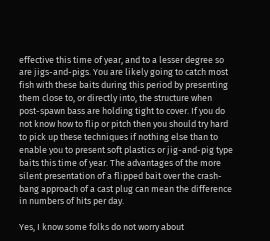effective this time of year, and to a lesser degree so are jigs-and-pigs. You are likely going to catch most fish with these baits during this period by presenting them close to, or directly into, the structure when post-spawn bass are holding tight to cover. If you do not know how to flip or pitch then you should try hard to pick up these techniques if nothing else than to enable you to present soft plastics or jig-and-pig type baits this time of year. The advantages of the more silent presentation of a flipped bait over the crash-bang approach of a cast plug can mean the difference in numbers of hits per day.

Yes, I know some folks do not worry about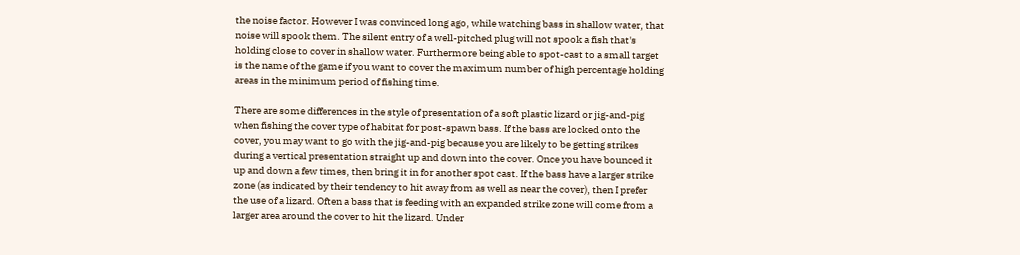the noise factor. However I was convinced long ago, while watching bass in shallow water, that noise will spook them. The silent entry of a well-pitched plug will not spook a fish that's holding close to cover in shallow water. Furthermore being able to spot-cast to a small target is the name of the game if you want to cover the maximum number of high percentage holding areas in the minimum period of fishing time.

There are some differences in the style of presentation of a soft plastic lizard or jig-and-pig when fishing the cover type of habitat for post-spawn bass. If the bass are locked onto the cover, you may want to go with the jig-and-pig because you are likely to be getting strikes during a vertical presentation straight up and down into the cover. Once you have bounced it up and down a few times, then bring it in for another spot cast. If the bass have a larger strike zone (as indicated by their tendency to hit away from as well as near the cover), then I prefer the use of a lizard. Often a bass that is feeding with an expanded strike zone will come from a larger area around the cover to hit the lizard. Under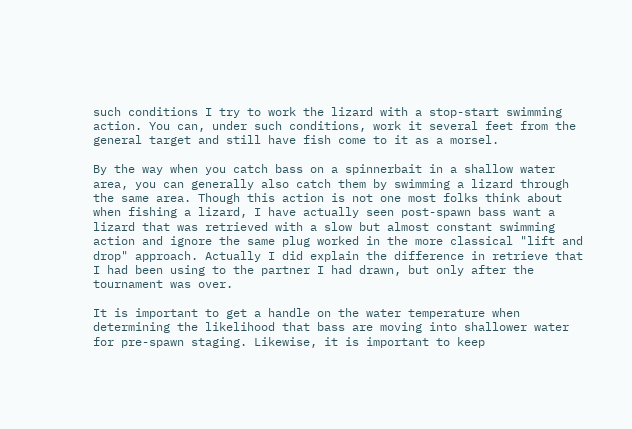such conditions I try to work the lizard with a stop-start swimming action. You can, under such conditions, work it several feet from the general target and still have fish come to it as a morsel.

By the way when you catch bass on a spinnerbait in a shallow water area, you can generally also catch them by swimming a lizard through the same area. Though this action is not one most folks think about when fishing a lizard, I have actually seen post-spawn bass want a lizard that was retrieved with a slow but almost constant swimming action and ignore the same plug worked in the more classical "lift and drop" approach. Actually I did explain the difference in retrieve that I had been using to the partner I had drawn, but only after the tournament was over.

It is important to get a handle on the water temperature when determining the likelihood that bass are moving into shallower water for pre-spawn staging. Likewise, it is important to keep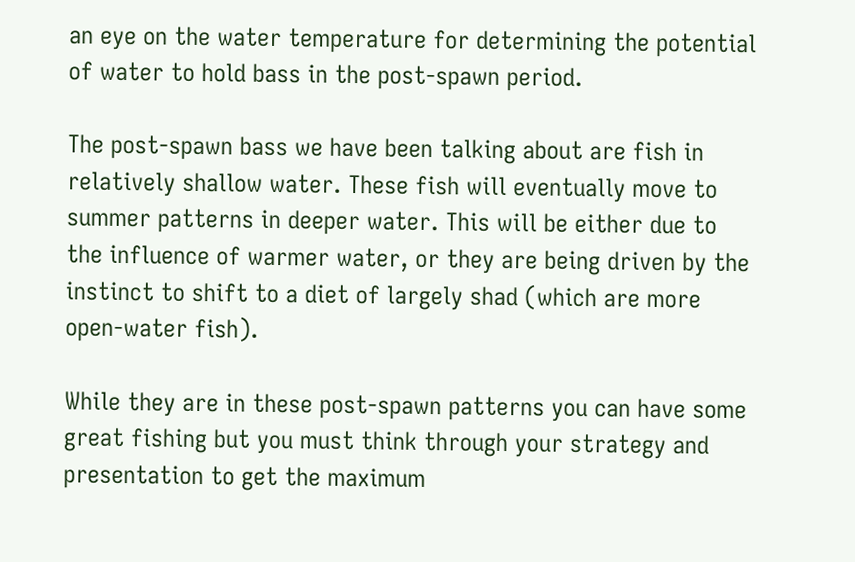an eye on the water temperature for determining the potential of water to hold bass in the post-spawn period.

The post-spawn bass we have been talking about are fish in relatively shallow water. These fish will eventually move to summer patterns in deeper water. This will be either due to the influence of warmer water, or they are being driven by the instinct to shift to a diet of largely shad (which are more open-water fish).

While they are in these post-spawn patterns you can have some great fishing but you must think through your strategy and presentation to get the maximum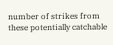number of strikes from these potentially catchable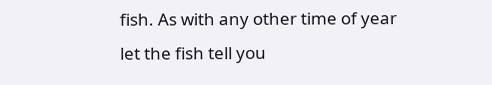fish. As with any other time of year let the fish tell you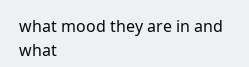what mood they are in and what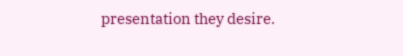presentation they desire.